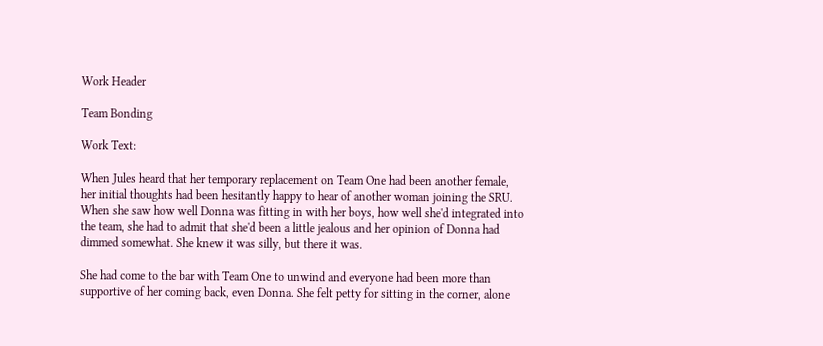Work Header

Team Bonding

Work Text:

When Jules heard that her temporary replacement on Team One had been another female, her initial thoughts had been hesitantly happy to hear of another woman joining the SRU. When she saw how well Donna was fitting in with her boys, how well she'd integrated into the team, she had to admit that she'd been a little jealous and her opinion of Donna had dimmed somewhat. She knew it was silly, but there it was.

She had come to the bar with Team One to unwind and everyone had been more than supportive of her coming back, even Donna. She felt petty for sitting in the corner, alone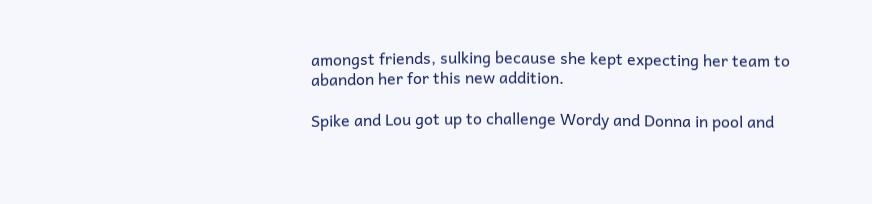amongst friends, sulking because she kept expecting her team to abandon her for this new addition.

Spike and Lou got up to challenge Wordy and Donna in pool and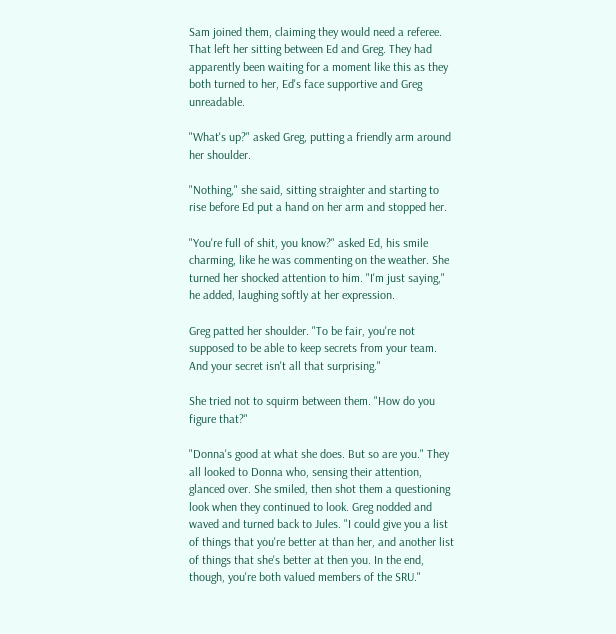Sam joined them, claiming they would need a referee. That left her sitting between Ed and Greg. They had apparently been waiting for a moment like this as they both turned to her, Ed's face supportive and Greg unreadable.

"What's up?" asked Greg, putting a friendly arm around her shoulder.

"Nothing," she said, sitting straighter and starting to rise before Ed put a hand on her arm and stopped her.

"You're full of shit, you know?" asked Ed, his smile charming, like he was commenting on the weather. She turned her shocked attention to him. "I'm just saying," he added, laughing softly at her expression.

Greg patted her shoulder. "To be fair, you're not supposed to be able to keep secrets from your team. And your secret isn't all that surprising."

She tried not to squirm between them. "How do you figure that?"

"Donna's good at what she does. But so are you." They all looked to Donna who, sensing their attention, glanced over. She smiled, then shot them a questioning look when they continued to look. Greg nodded and waved and turned back to Jules. "I could give you a list of things that you're better at than her, and another list of things that she's better at then you. In the end, though, you're both valued members of the SRU."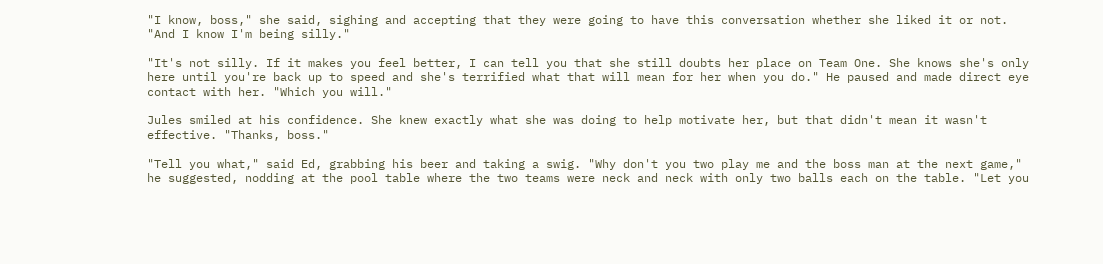"I know, boss," she said, sighing and accepting that they were going to have this conversation whether she liked it or not. "And I know I'm being silly."

"It's not silly. If it makes you feel better, I can tell you that she still doubts her place on Team One. She knows she's only here until you're back up to speed and she's terrified what that will mean for her when you do." He paused and made direct eye contact with her. "Which you will."

Jules smiled at his confidence. She knew exactly what she was doing to help motivate her, but that didn't mean it wasn't effective. "Thanks, boss."

"Tell you what," said Ed, grabbing his beer and taking a swig. "Why don't you two play me and the boss man at the next game," he suggested, nodding at the pool table where the two teams were neck and neck with only two balls each on the table. "Let you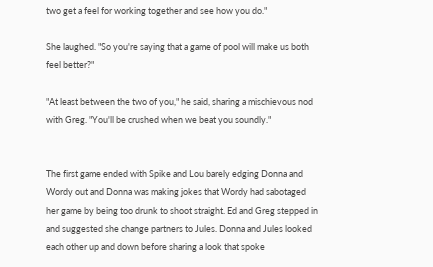two get a feel for working together and see how you do."

She laughed. "So you're saying that a game of pool will make us both feel better?"

"At least between the two of you," he said, sharing a mischievous nod with Greg. "You'll be crushed when we beat you soundly."


The first game ended with Spike and Lou barely edging Donna and Wordy out and Donna was making jokes that Wordy had sabotaged her game by being too drunk to shoot straight. Ed and Greg stepped in and suggested she change partners to Jules. Donna and Jules looked each other up and down before sharing a look that spoke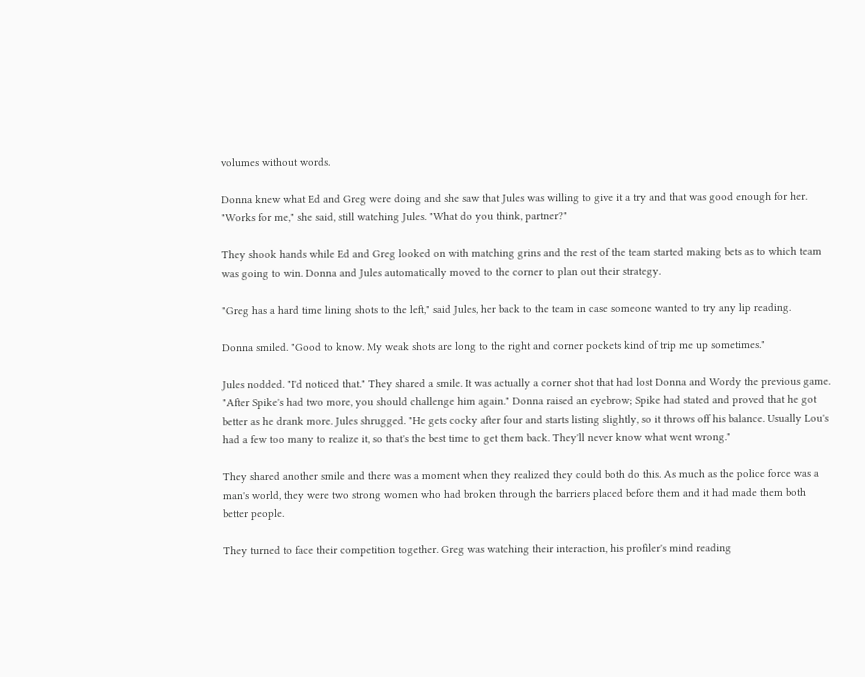volumes without words.

Donna knew what Ed and Greg were doing and she saw that Jules was willing to give it a try and that was good enough for her. "Works for me," she said, still watching Jules. "What do you think, partner?"

They shook hands while Ed and Greg looked on with matching grins and the rest of the team started making bets as to which team was going to win. Donna and Jules automatically moved to the corner to plan out their strategy.

"Greg has a hard time lining shots to the left," said Jules, her back to the team in case someone wanted to try any lip reading.

Donna smiled. "Good to know. My weak shots are long to the right and corner pockets kind of trip me up sometimes."

Jules nodded. "I'd noticed that." They shared a smile. It was actually a corner shot that had lost Donna and Wordy the previous game. "After Spike's had two more, you should challenge him again." Donna raised an eyebrow; Spike had stated and proved that he got better as he drank more. Jules shrugged. "He gets cocky after four and starts listing slightly, so it throws off his balance. Usually Lou's had a few too many to realize it, so that's the best time to get them back. They'll never know what went wrong."

They shared another smile and there was a moment when they realized they could both do this. As much as the police force was a man's world, they were two strong women who had broken through the barriers placed before them and it had made them both better people.

They turned to face their competition together. Greg was watching their interaction, his profiler's mind reading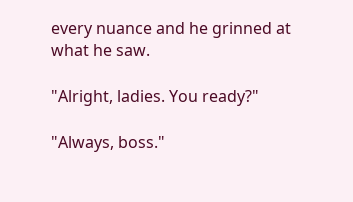every nuance and he grinned at what he saw.

"Alright, ladies. You ready?"

"Always, boss."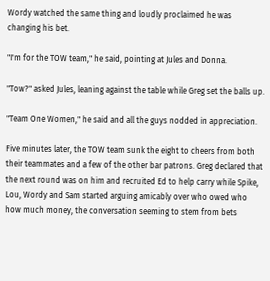Wordy watched the same thing and loudly proclaimed he was changing his bet.

"I'm for the TOW team," he said, pointing at Jules and Donna.

"Tow?" asked Jules, leaning against the table while Greg set the balls up.

"Team One Women," he said and all the guys nodded in appreciation.

Five minutes later, the TOW team sunk the eight to cheers from both their teammates and a few of the other bar patrons. Greg declared that the next round was on him and recruited Ed to help carry while Spike, Lou, Wordy and Sam started arguing amicably over who owed who how much money, the conversation seeming to stem from bets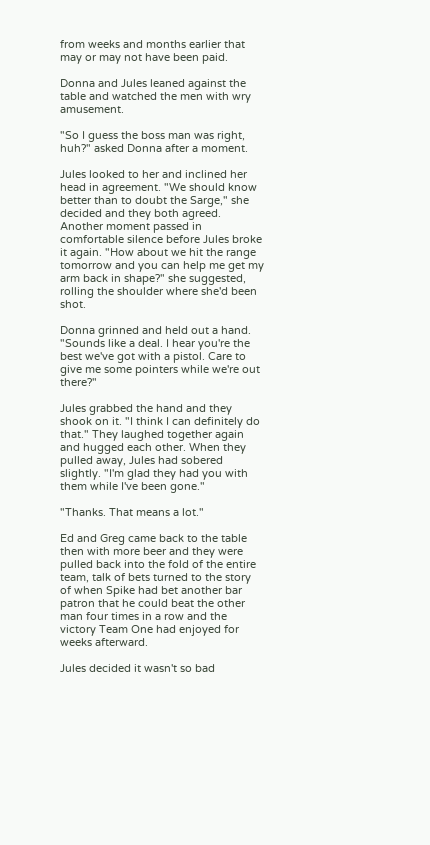from weeks and months earlier that may or may not have been paid.

Donna and Jules leaned against the table and watched the men with wry amusement.

"So I guess the boss man was right, huh?" asked Donna after a moment.

Jules looked to her and inclined her head in agreement. "We should know better than to doubt the Sarge," she decided and they both agreed. Another moment passed in comfortable silence before Jules broke it again. "How about we hit the range tomorrow and you can help me get my arm back in shape?" she suggested, rolling the shoulder where she'd been shot.

Donna grinned and held out a hand. "Sounds like a deal. I hear you're the best we've got with a pistol. Care to give me some pointers while we're out there?"

Jules grabbed the hand and they shook on it. "I think I can definitely do that." They laughed together again and hugged each other. When they pulled away, Jules had sobered slightly. "I'm glad they had you with them while I've been gone."

"Thanks. That means a lot."

Ed and Greg came back to the table then with more beer and they were pulled back into the fold of the entire team, talk of bets turned to the story of when Spike had bet another bar patron that he could beat the other man four times in a row and the victory Team One had enjoyed for weeks afterward.

Jules decided it wasn't so bad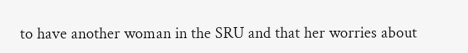to have another woman in the SRU and that her worries about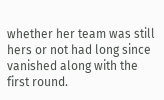whether her team was still hers or not had long since vanished along with the first round.